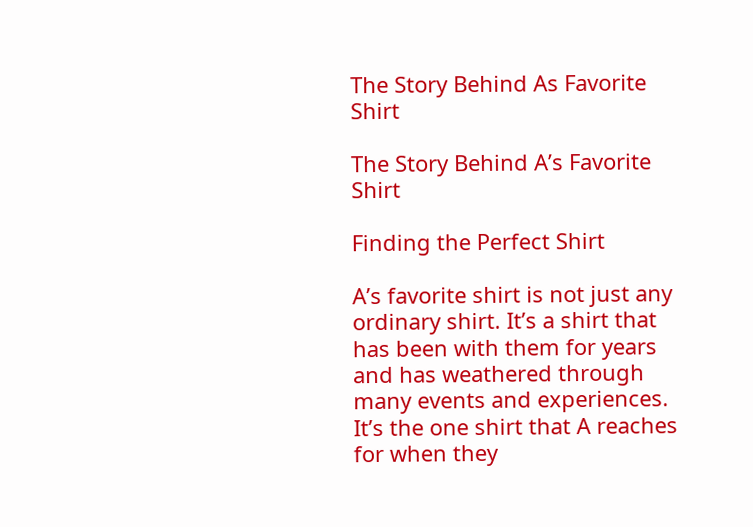The Story Behind As Favorite Shirt

The Story Behind A’s Favorite Shirt

Finding the Perfect Shirt

A’s favorite shirt is not just any ordinary shirt. It’s a shirt that has been with them for years and has weathered through many events and experiences. It’s the one shirt that A reaches for when they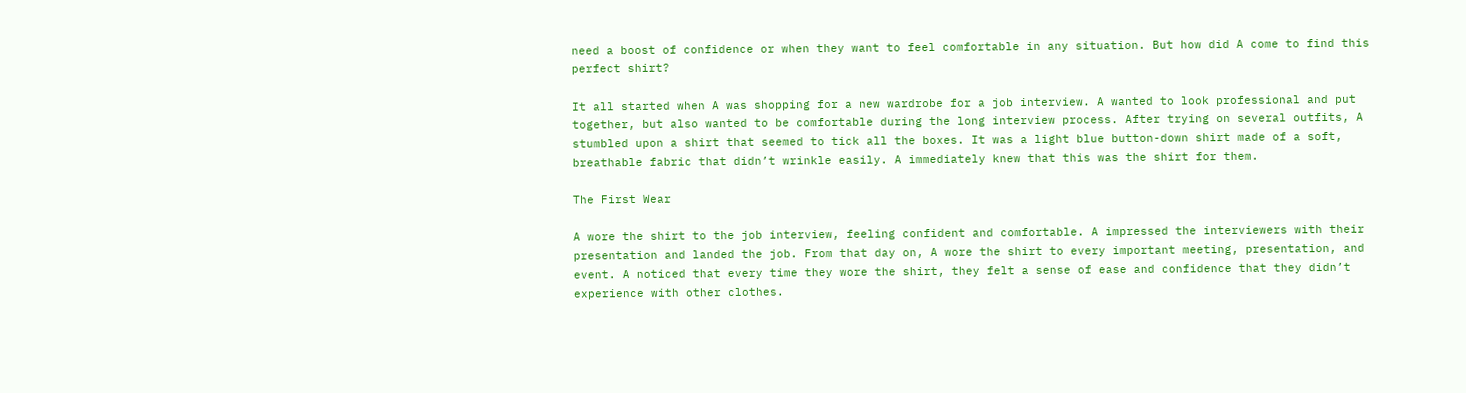need a boost of confidence or when they want to feel comfortable in any situation. But how did A come to find this perfect shirt?

It all started when A was shopping for a new wardrobe for a job interview. A wanted to look professional and put together, but also wanted to be comfortable during the long interview process. After trying on several outfits, A stumbled upon a shirt that seemed to tick all the boxes. It was a light blue button-down shirt made of a soft, breathable fabric that didn’t wrinkle easily. A immediately knew that this was the shirt for them.

The First Wear

A wore the shirt to the job interview, feeling confident and comfortable. A impressed the interviewers with their presentation and landed the job. From that day on, A wore the shirt to every important meeting, presentation, and event. A noticed that every time they wore the shirt, they felt a sense of ease and confidence that they didn’t experience with other clothes.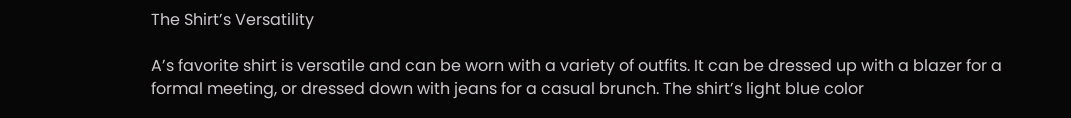The Shirt’s Versatility

A’s favorite shirt is versatile and can be worn with a variety of outfits. It can be dressed up with a blazer for a formal meeting, or dressed down with jeans for a casual brunch. The shirt’s light blue color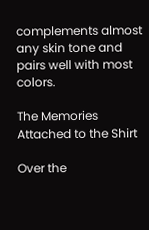complements almost any skin tone and pairs well with most colors.

The Memories Attached to the Shirt

Over the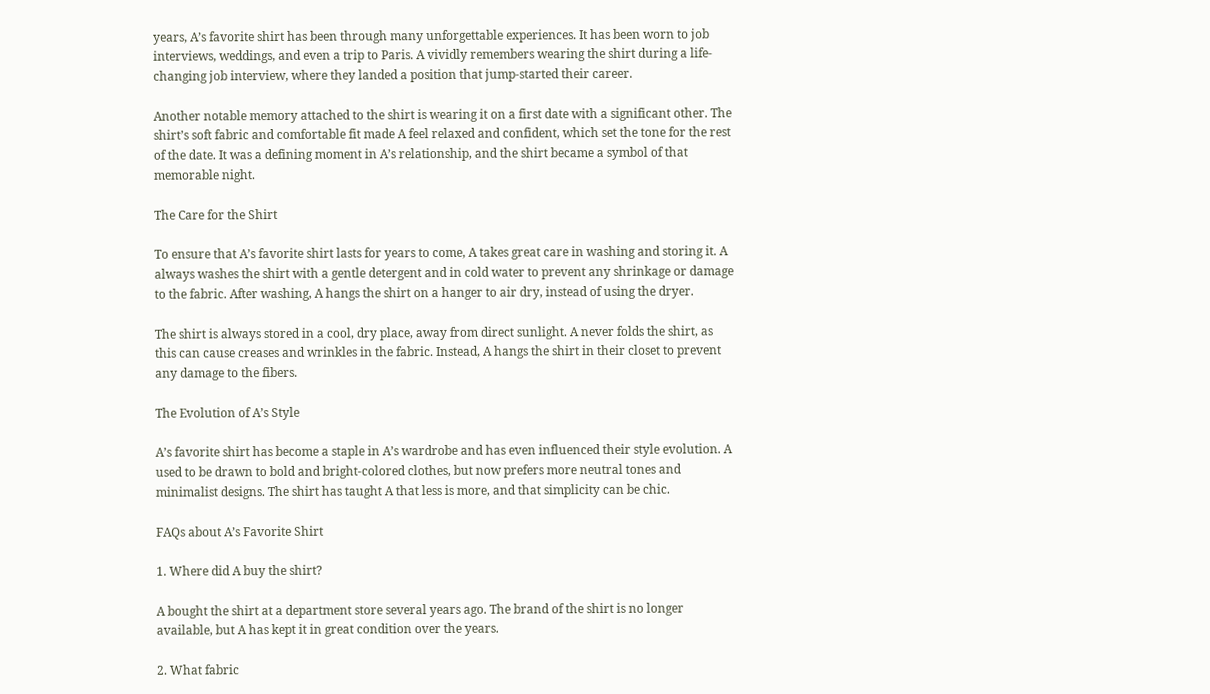years, A’s favorite shirt has been through many unforgettable experiences. It has been worn to job interviews, weddings, and even a trip to Paris. A vividly remembers wearing the shirt during a life-changing job interview, where they landed a position that jump-started their career.

Another notable memory attached to the shirt is wearing it on a first date with a significant other. The shirt’s soft fabric and comfortable fit made A feel relaxed and confident, which set the tone for the rest of the date. It was a defining moment in A’s relationship, and the shirt became a symbol of that memorable night.

The Care for the Shirt

To ensure that A’s favorite shirt lasts for years to come, A takes great care in washing and storing it. A always washes the shirt with a gentle detergent and in cold water to prevent any shrinkage or damage to the fabric. After washing, A hangs the shirt on a hanger to air dry, instead of using the dryer.

The shirt is always stored in a cool, dry place, away from direct sunlight. A never folds the shirt, as this can cause creases and wrinkles in the fabric. Instead, A hangs the shirt in their closet to prevent any damage to the fibers.

The Evolution of A’s Style

A’s favorite shirt has become a staple in A’s wardrobe and has even influenced their style evolution. A used to be drawn to bold and bright-colored clothes, but now prefers more neutral tones and minimalist designs. The shirt has taught A that less is more, and that simplicity can be chic.

FAQs about A’s Favorite Shirt

1. Where did A buy the shirt?

A bought the shirt at a department store several years ago. The brand of the shirt is no longer available, but A has kept it in great condition over the years.

2. What fabric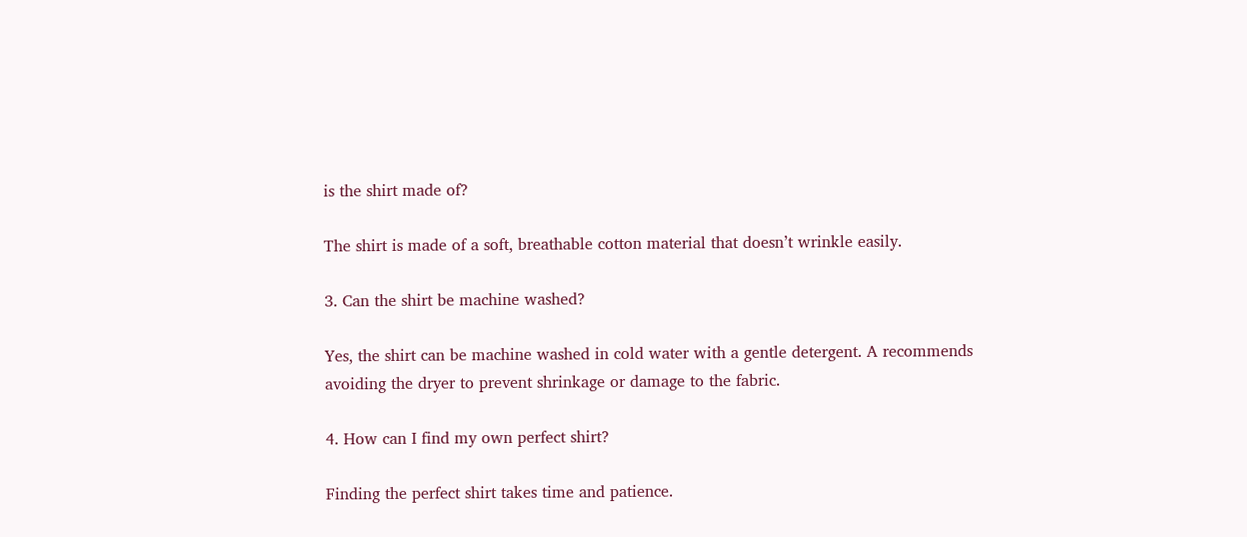is the shirt made of?

The shirt is made of a soft, breathable cotton material that doesn’t wrinkle easily.

3. Can the shirt be machine washed?

Yes, the shirt can be machine washed in cold water with a gentle detergent. A recommends avoiding the dryer to prevent shrinkage or damage to the fabric.

4. How can I find my own perfect shirt?

Finding the perfect shirt takes time and patience.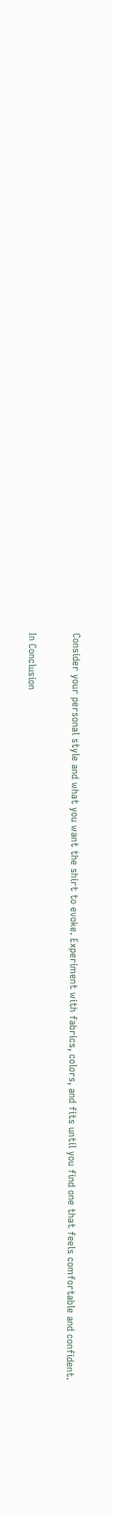Consider your personal style and what you want the shirt to evoke. Experiment with fabrics, colors, and fits until you find one that feels comfortable and confident.

In Conclusion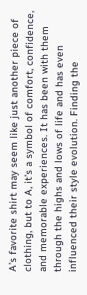A’s favorite shirt may seem like just another piece of clothing, but to A, it’s a symbol of comfort, confidence, and memorable experiences. It has been with them through the highs and lows of life and has even influenced their style evolution. Finding the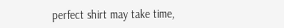perfect shirt may take time,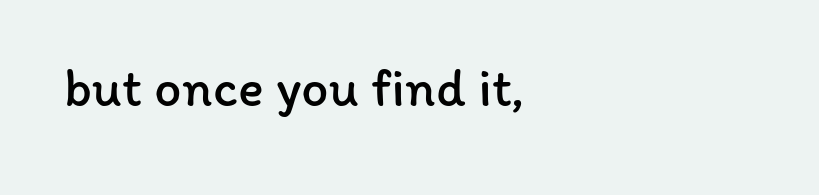but once you find it,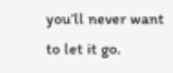you’ll never want to let it go.